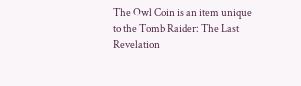The Owl Coin is an item unique to the Tomb Raider: The Last Revelation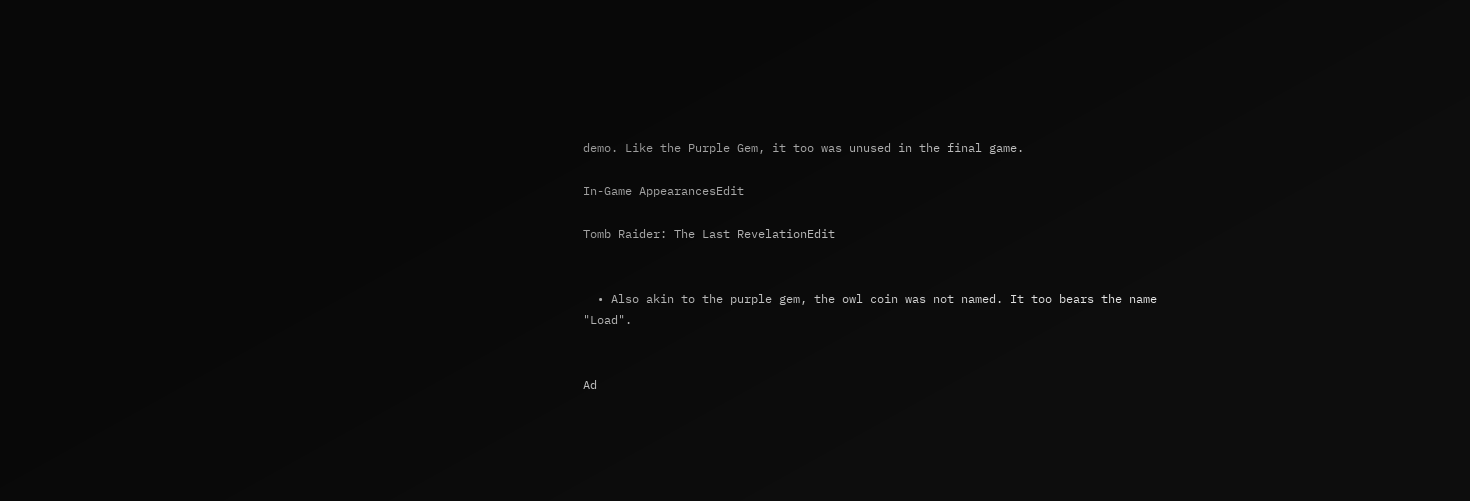demo. Like the Purple Gem, it too was unused in the final game.

In-Game AppearancesEdit

Tomb Raider: The Last RevelationEdit


  • Also akin to the purple gem, the owl coin was not named. It too bears the name "Load".


Ad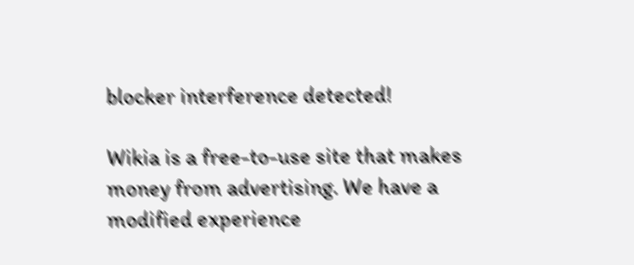blocker interference detected!

Wikia is a free-to-use site that makes money from advertising. We have a modified experience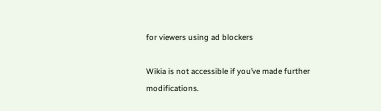for viewers using ad blockers

Wikia is not accessible if you’ve made further modifications.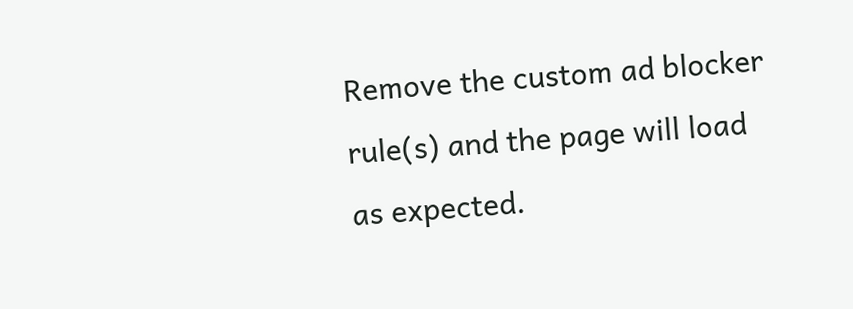Remove the custom ad blocker rule(s) and the page will load as expected.